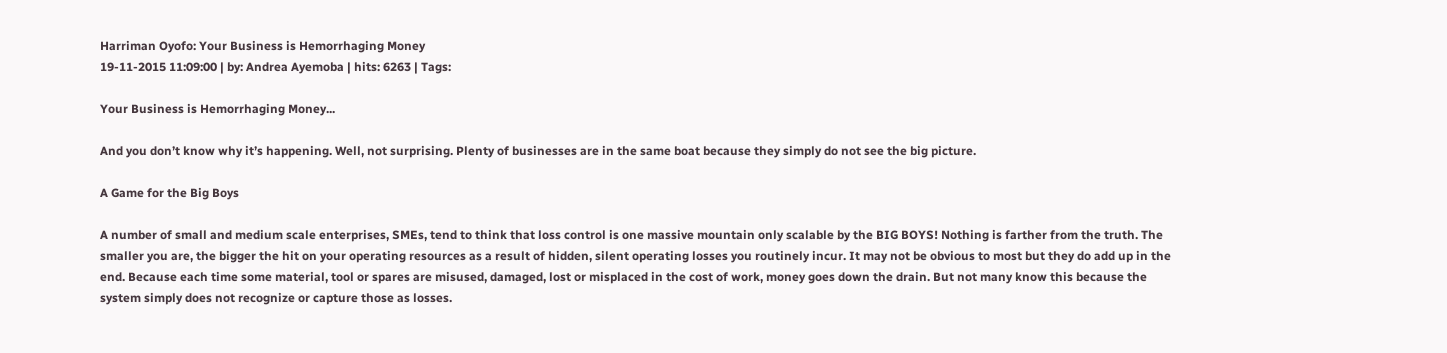Harriman Oyofo: Your Business is Hemorrhaging Money
19-11-2015 11:09:00 | by: Andrea Ayemoba | hits: 6263 | Tags:

Your Business is Hemorrhaging Money...

And you don’t know why it’s happening. Well, not surprising. Plenty of businesses are in the same boat because they simply do not see the big picture.

A Game for the Big Boys

A number of small and medium scale enterprises, SMEs, tend to think that loss control is one massive mountain only scalable by the BIG BOYS! Nothing is farther from the truth. The smaller you are, the bigger the hit on your operating resources as a result of hidden, silent operating losses you routinely incur. It may not be obvious to most but they do add up in the end. Because each time some material, tool or spares are misused, damaged, lost or misplaced in the cost of work, money goes down the drain. But not many know this because the system simply does not recognize or capture those as losses.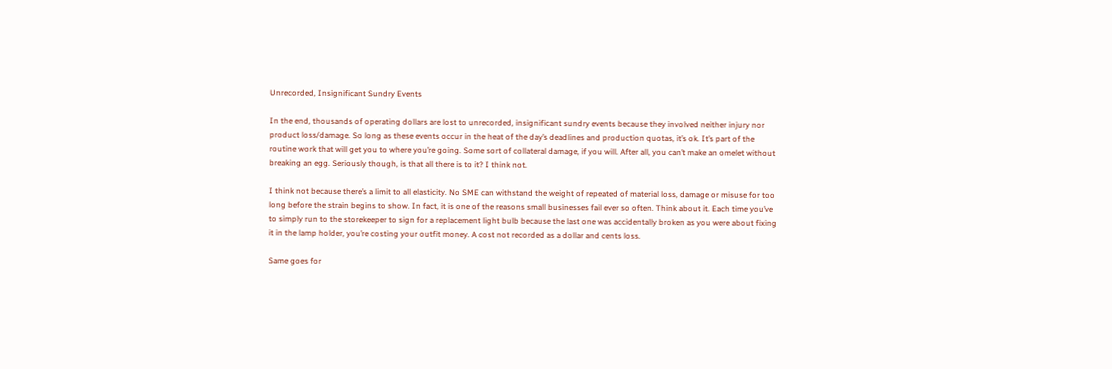Unrecorded, Insignificant Sundry Events

In the end, thousands of operating dollars are lost to unrecorded, insignificant sundry events because they involved neither injury nor product loss/damage. So long as these events occur in the heat of the day’s deadlines and production quotas, it’s ok. It’s part of the routine work that will get you to where you’re going. Some sort of collateral damage, if you will. After all, you can’t make an omelet without breaking an egg. Seriously though, is that all there is to it? I think not.

I think not because there’s a limit to all elasticity. No SME can withstand the weight of repeated of material loss, damage or misuse for too long before the strain begins to show. In fact, it is one of the reasons small businesses fail ever so often. Think about it. Each time you’ve to simply run to the storekeeper to sign for a replacement light bulb because the last one was accidentally broken as you were about fixing it in the lamp holder, you’re costing your outfit money. A cost not recorded as a dollar and cents loss.

Same goes for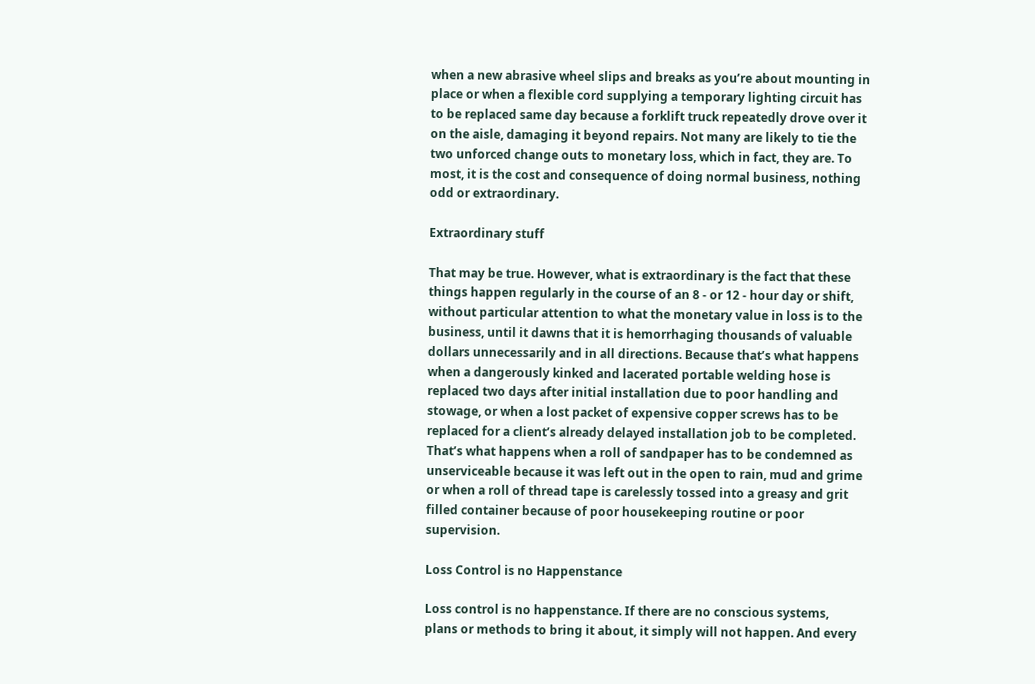when a new abrasive wheel slips and breaks as you’re about mounting in place or when a flexible cord supplying a temporary lighting circuit has to be replaced same day because a forklift truck repeatedly drove over it on the aisle, damaging it beyond repairs. Not many are likely to tie the two unforced change outs to monetary loss, which in fact, they are. To most, it is the cost and consequence of doing normal business, nothing odd or extraordinary.

Extraordinary stuff

That may be true. However, what is extraordinary is the fact that these things happen regularly in the course of an 8 - or 12 - hour day or shift, without particular attention to what the monetary value in loss is to the business, until it dawns that it is hemorrhaging thousands of valuable dollars unnecessarily and in all directions. Because that’s what happens when a dangerously kinked and lacerated portable welding hose is replaced two days after initial installation due to poor handling and stowage, or when a lost packet of expensive copper screws has to be replaced for a client’s already delayed installation job to be completed. That’s what happens when a roll of sandpaper has to be condemned as unserviceable because it was left out in the open to rain, mud and grime or when a roll of thread tape is carelessly tossed into a greasy and grit filled container because of poor housekeeping routine or poor supervision.

Loss Control is no Happenstance

Loss control is no happenstance. If there are no conscious systems, plans or methods to bring it about, it simply will not happen. And every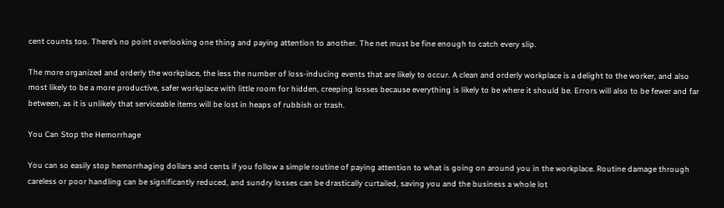cent counts too. There’s no point overlooking one thing and paying attention to another. The net must be fine enough to catch every slip.

The more organized and orderly the workplace, the less the number of loss-inducing events that are likely to occur. A clean and orderly workplace is a delight to the worker, and also most likely to be a more productive, safer workplace with little room for hidden, creeping losses because everything is likely to be where it should be. Errors will also to be fewer and far between, as it is unlikely that serviceable items will be lost in heaps of rubbish or trash.

You Can Stop the Hemorrhage

You can so easily stop hemorrhaging dollars and cents if you follow a simple routine of paying attention to what is going on around you in the workplace. Routine damage through careless or poor handling can be significantly reduced, and sundry losses can be drastically curtailed, saving you and the business a whole lot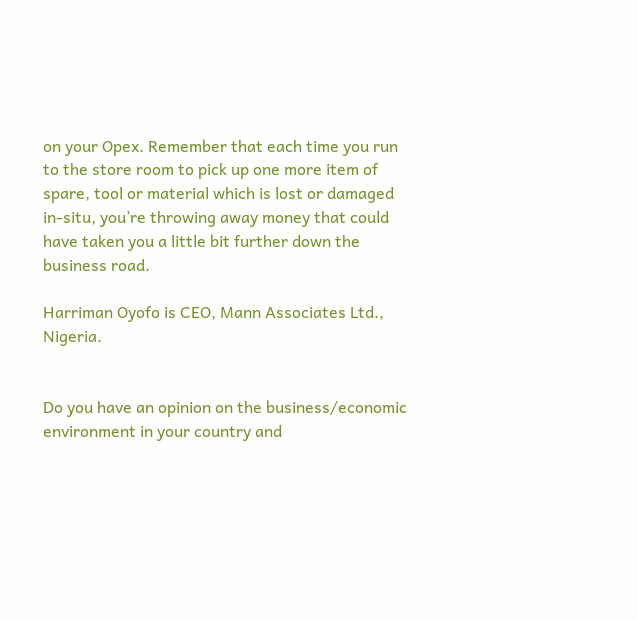on your Opex. Remember that each time you run to the store room to pick up one more item of spare, tool or material which is lost or damaged in-situ, you’re throwing away money that could have taken you a little bit further down the business road.

Harriman Oyofo is CEO, Mann Associates Ltd., Nigeria.


Do you have an opinion on the business/economic environment in your country and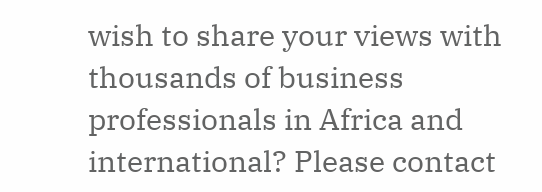wish to share your views with thousands of business professionals in Africa and international? Please contact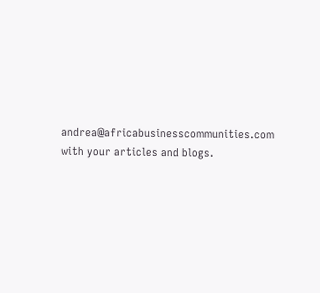andrea@africabusinesscommunities.com with your articles and blogs.